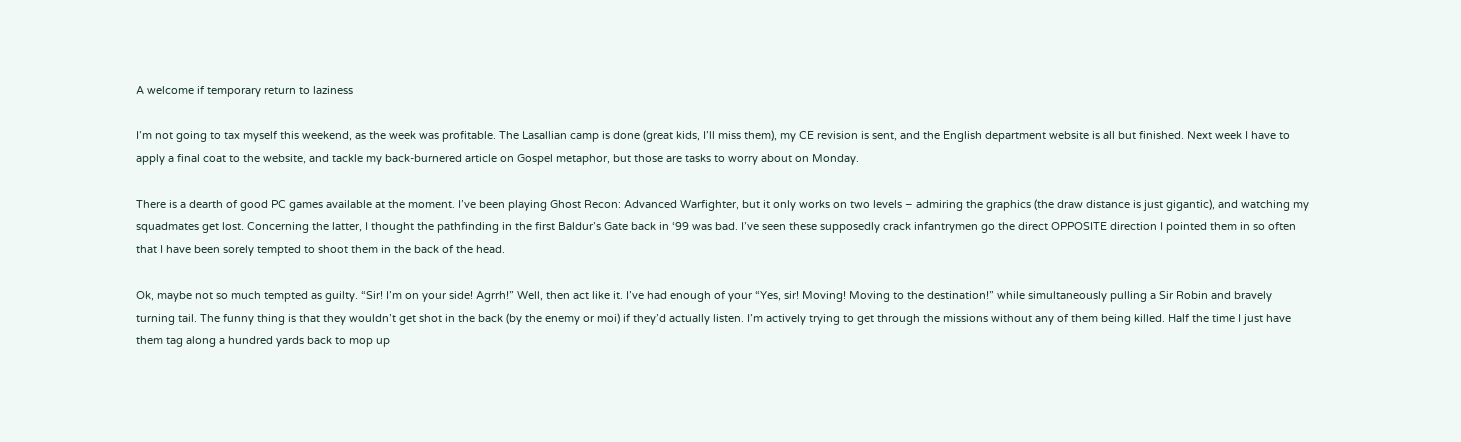A welcome if temporary return to laziness

I’m not going to tax myself this weekend, as the week was profitable. The Lasallian camp is done (great kids, I’ll miss them), my CE revision is sent, and the English department website is all but finished. Next week I have to apply a final coat to the website, and tackle my back-burnered article on Gospel metaphor, but those are tasks to worry about on Monday.

There is a dearth of good PC games available at the moment. I’ve been playing Ghost Recon: Advanced Warfighter, but it only works on two levels – admiring the graphics (the draw distance is just gigantic), and watching my squadmates get lost. Concerning the latter, I thought the pathfinding in the first Baldur’s Gate back in ‘99 was bad. I’ve seen these supposedly crack infantrymen go the direct OPPOSITE direction I pointed them in so often that I have been sorely tempted to shoot them in the back of the head.

Ok, maybe not so much tempted as guilty. “Sir! I’m on your side! Agrrh!” Well, then act like it. I’ve had enough of your “Yes, sir! Moving! Moving to the destination!” while simultaneously pulling a Sir Robin and bravely turning tail. The funny thing is that they wouldn’t get shot in the back (by the enemy or moi) if they’d actually listen. I’m actively trying to get through the missions without any of them being killed. Half the time I just have them tag along a hundred yards back to mop up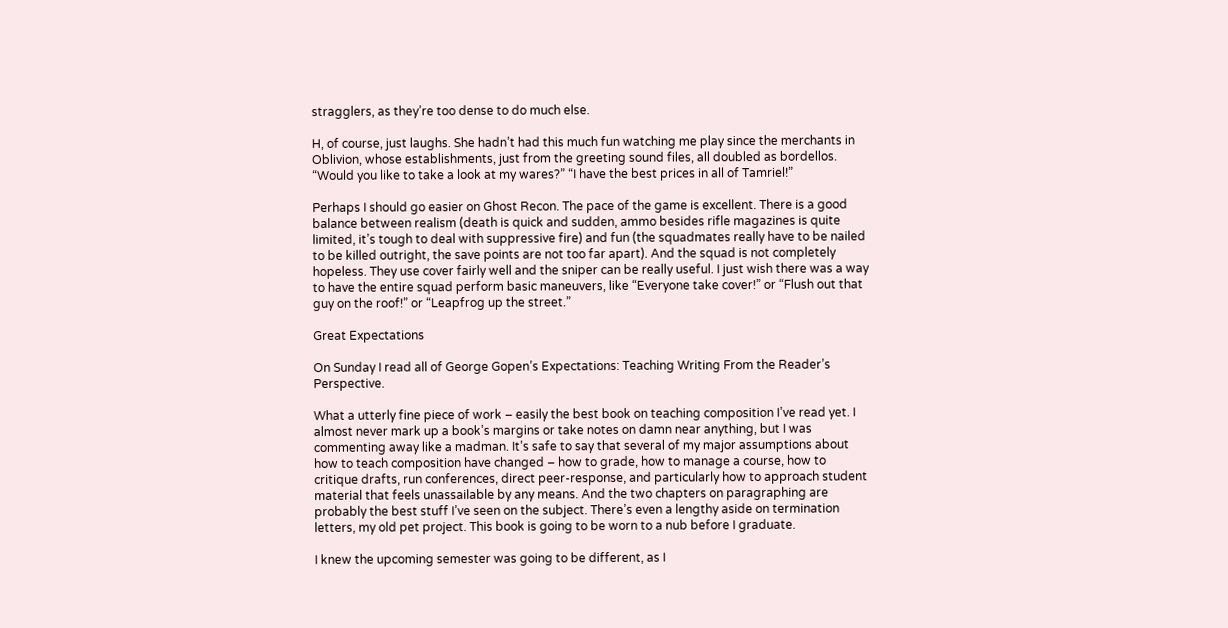stragglers, as they’re too dense to do much else.

H, of course, just laughs. She hadn’t had this much fun watching me play since the merchants in Oblivion, whose establishments, just from the greeting sound files, all doubled as bordellos. “Would you like to take a look at my wares?” “I have the best prices in all of Tamriel!”

Perhaps I should go easier on Ghost Recon. The pace of the game is excellent. There is a good balance between realism (death is quick and sudden, ammo besides rifle magazines is quite limited, it’s tough to deal with suppressive fire) and fun (the squadmates really have to be nailed to be killed outright, the save points are not too far apart). And the squad is not completely hopeless. They use cover fairly well and the sniper can be really useful. I just wish there was a way to have the entire squad perform basic maneuvers, like “Everyone take cover!” or “Flush out that guy on the roof!” or “Leapfrog up the street.”

Great Expectations

On Sunday I read all of George Gopen’s Expectations: Teaching Writing From the Reader’s Perspective.

What a utterly fine piece of work – easily the best book on teaching composition I’ve read yet. I almost never mark up a book’s margins or take notes on damn near anything, but I was commenting away like a madman. It’s safe to say that several of my major assumptions about how to teach composition have changed – how to grade, how to manage a course, how to critique drafts, run conferences, direct peer-response, and particularly how to approach student material that feels unassailable by any means. And the two chapters on paragraphing are probably the best stuff I’ve seen on the subject. There’s even a lengthy aside on termination letters, my old pet project. This book is going to be worn to a nub before I graduate.

I knew the upcoming semester was going to be different, as I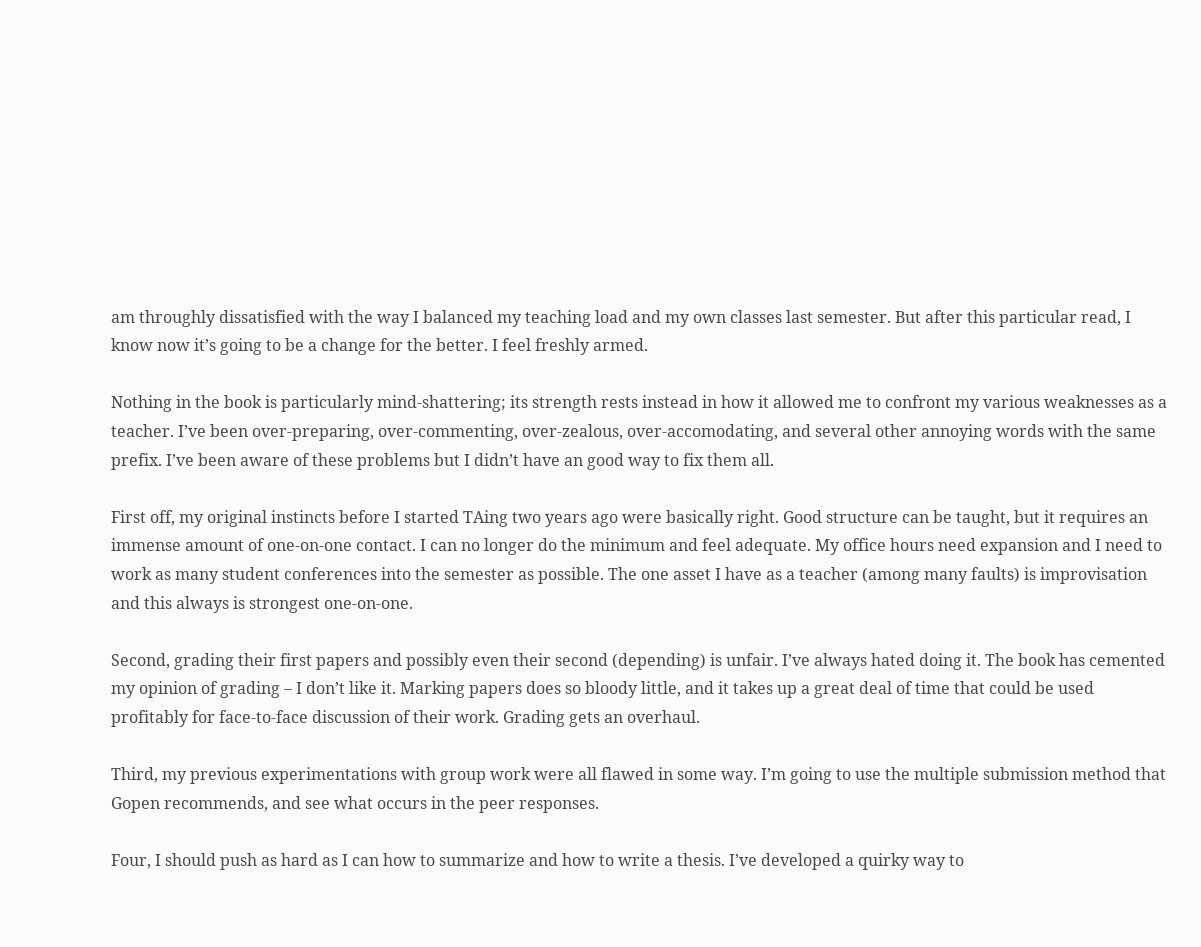am throughly dissatisfied with the way I balanced my teaching load and my own classes last semester. But after this particular read, I know now it’s going to be a change for the better. I feel freshly armed.

Nothing in the book is particularly mind-shattering; its strength rests instead in how it allowed me to confront my various weaknesses as a teacher. I’ve been over-preparing, over-commenting, over-zealous, over-accomodating, and several other annoying words with the same prefix. I’ve been aware of these problems but I didn’t have an good way to fix them all.

First off, my original instincts before I started TAing two years ago were basically right. Good structure can be taught, but it requires an immense amount of one-on-one contact. I can no longer do the minimum and feel adequate. My office hours need expansion and I need to work as many student conferences into the semester as possible. The one asset I have as a teacher (among many faults) is improvisation and this always is strongest one-on-one.

Second, grading their first papers and possibly even their second (depending) is unfair. I’ve always hated doing it. The book has cemented my opinion of grading – I don’t like it. Marking papers does so bloody little, and it takes up a great deal of time that could be used profitably for face-to-face discussion of their work. Grading gets an overhaul.

Third, my previous experimentations with group work were all flawed in some way. I’m going to use the multiple submission method that Gopen recommends, and see what occurs in the peer responses.

Four, I should push as hard as I can how to summarize and how to write a thesis. I’ve developed a quirky way to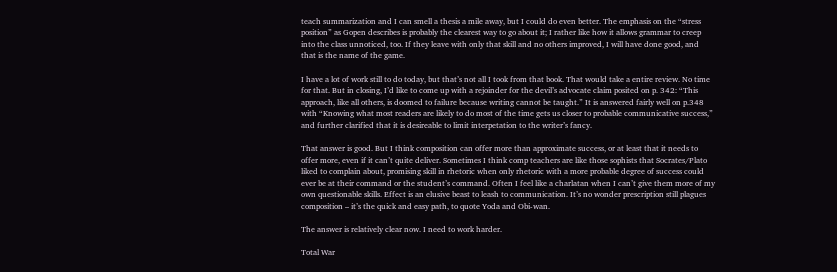teach summarization and I can smell a thesis a mile away, but I could do even better. The emphasis on the “stress position” as Gopen describes is probably the clearest way to go about it; I rather like how it allows grammar to creep into the class unnoticed, too. If they leave with only that skill and no others improved, I will have done good, and that is the name of the game.

I have a lot of work still to do today, but that’s not all I took from that book. That would take a entire review. No time for that. But in closing, I’d like to come up with a rejoinder for the devil’s advocate claim posited on p. 342: “This approach, like all others, is doomed to failure because writing cannot be taught.” It is answered fairly well on p.348 with “Knowing what most readers are likely to do most of the time gets us closer to probable communicative success,” and further clarified that it is desireable to limit interpetation to the writer’s fancy.

That answer is good. But I think composition can offer more than approximate success, or at least that it needs to offer more, even if it can’t quite deliver. Sometimes I think comp teachers are like those sophists that Socrates/Plato liked to complain about, promising skill in rhetoric when only rhetoric with a more probable degree of success could ever be at their command or the student’s command. Often I feel like a charlatan when I can’t give them more of my own questionable skills. Effect is an elusive beast to leash to communication. It’s no wonder prescription still plagues composition – it’s the quick and easy path, to quote Yoda and Obi-wan.

The answer is relatively clear now. I need to work harder.

Total War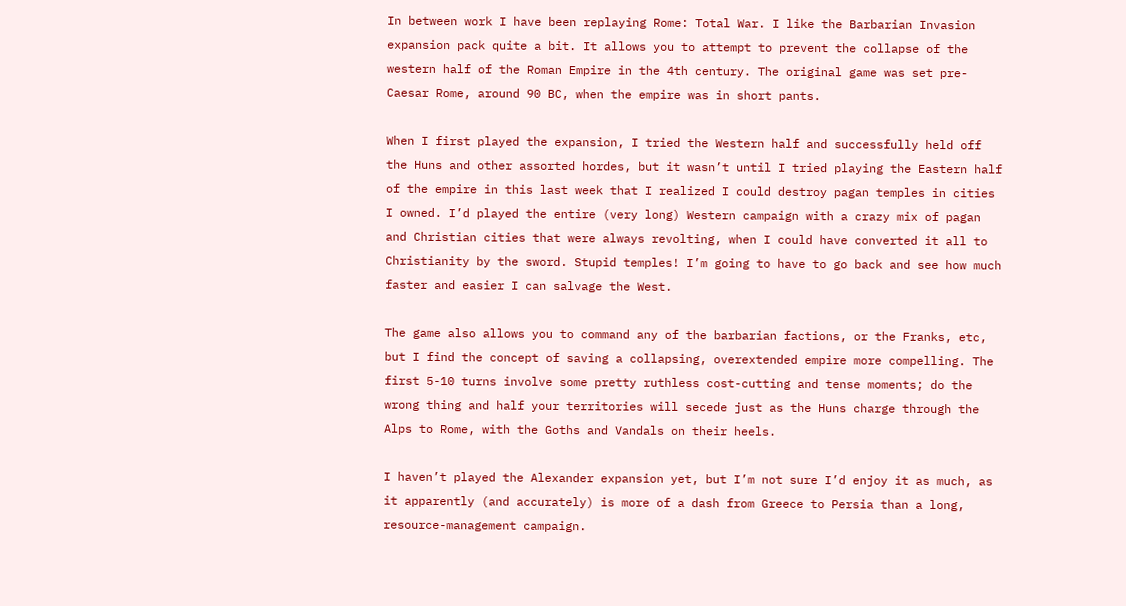In between work I have been replaying Rome: Total War. I like the Barbarian Invasion expansion pack quite a bit. It allows you to attempt to prevent the collapse of the western half of the Roman Empire in the 4th century. The original game was set pre-Caesar Rome, around 90 BC, when the empire was in short pants.

When I first played the expansion, I tried the Western half and successfully held off the Huns and other assorted hordes, but it wasn’t until I tried playing the Eastern half of the empire in this last week that I realized I could destroy pagan temples in cities I owned. I’d played the entire (very long) Western campaign with a crazy mix of pagan and Christian cities that were always revolting, when I could have converted it all to Christianity by the sword. Stupid temples! I’m going to have to go back and see how much faster and easier I can salvage the West.

The game also allows you to command any of the barbarian factions, or the Franks, etc, but I find the concept of saving a collapsing, overextended empire more compelling. The first 5-10 turns involve some pretty ruthless cost-cutting and tense moments; do the wrong thing and half your territories will secede just as the Huns charge through the Alps to Rome, with the Goths and Vandals on their heels.

I haven’t played the Alexander expansion yet, but I’m not sure I’d enjoy it as much, as it apparently (and accurately) is more of a dash from Greece to Persia than a long, resource-management campaign.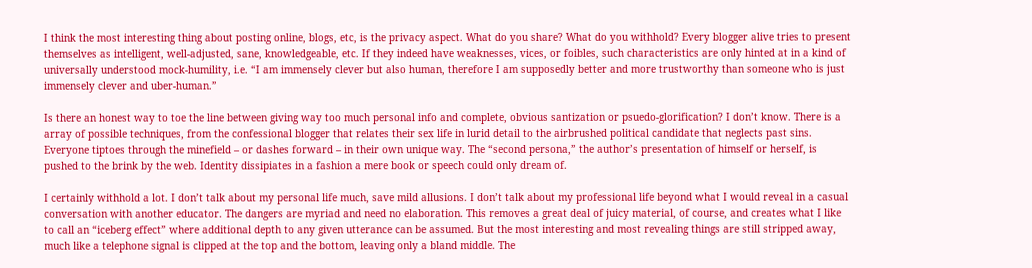I think the most interesting thing about posting online, blogs, etc, is the privacy aspect. What do you share? What do you withhold? Every blogger alive tries to present themselves as intelligent, well-adjusted, sane, knowledgeable, etc. If they indeed have weaknesses, vices, or foibles, such characteristics are only hinted at in a kind of universally understood mock-humility, i.e. “I am immensely clever but also human, therefore I am supposedly better and more trustworthy than someone who is just immensely clever and uber-human.”

Is there an honest way to toe the line between giving way too much personal info and complete, obvious santization or psuedo-glorification? I don’t know. There is a array of possible techniques, from the confessional blogger that relates their sex life in lurid detail to the airbrushed political candidate that neglects past sins. Everyone tiptoes through the minefield – or dashes forward – in their own unique way. The “second persona,” the author’s presentation of himself or herself, is pushed to the brink by the web. Identity dissipiates in a fashion a mere book or speech could only dream of.

I certainly withhold a lot. I don’t talk about my personal life much, save mild allusions. I don’t talk about my professional life beyond what I would reveal in a casual conversation with another educator. The dangers are myriad and need no elaboration. This removes a great deal of juicy material, of course, and creates what I like to call an “iceberg effect” where additional depth to any given utterance can be assumed. But the most interesting and most revealing things are still stripped away, much like a telephone signal is clipped at the top and the bottom, leaving only a bland middle. The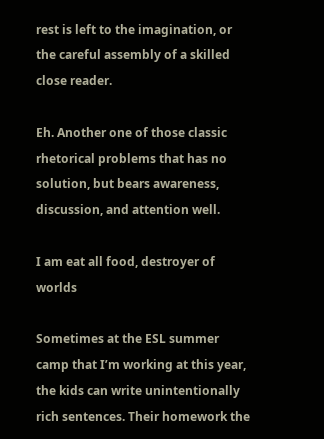rest is left to the imagination, or the careful assembly of a skilled close reader.

Eh. Another one of those classic rhetorical problems that has no solution, but bears awareness, discussion, and attention well.

I am eat all food, destroyer of worlds

Sometimes at the ESL summer camp that I’m working at this year, the kids can write unintentionally rich sentences. Their homework the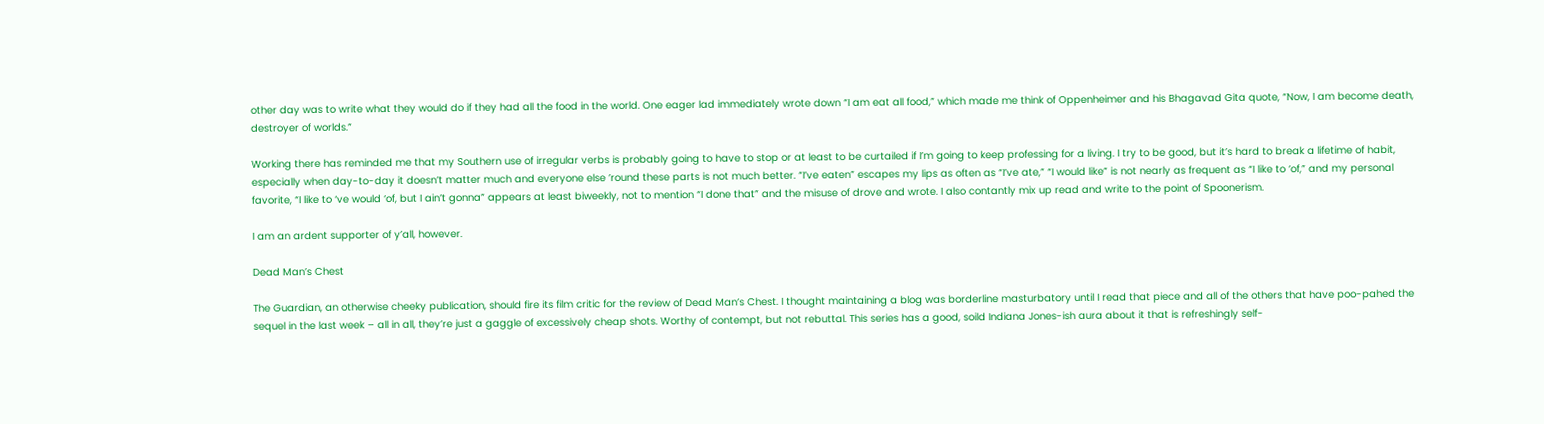other day was to write what they would do if they had all the food in the world. One eager lad immediately wrote down “I am eat all food,” which made me think of Oppenheimer and his Bhagavad Gita quote, “Now, I am become death, destroyer of worlds.”

Working there has reminded me that my Southern use of irregular verbs is probably going to have to stop or at least to be curtailed if I’m going to keep professing for a living. I try to be good, but it’s hard to break a lifetime of habit, especially when day-to-day it doesn’t matter much and everyone else ’round these parts is not much better. “I’ve eaten” escapes my lips as often as “I’ve ate,” “I would like” is not nearly as frequent as “I like to ‘of,” and my personal favorite, “I like to ‘ve would ‘of, but I ain’t gonna” appears at least biweekly, not to mention “I done that” and the misuse of drove and wrote. I also contantly mix up read and write to the point of Spoonerism.

I am an ardent supporter of y’all, however.

Dead Man’s Chest

The Guardian, an otherwise cheeky publication, should fire its film critic for the review of Dead Man’s Chest. I thought maintaining a blog was borderline masturbatory until I read that piece and all of the others that have poo-pahed the sequel in the last week – all in all, they’re just a gaggle of excessively cheap shots. Worthy of contempt, but not rebuttal. This series has a good, soild Indiana Jones-ish aura about it that is refreshingly self-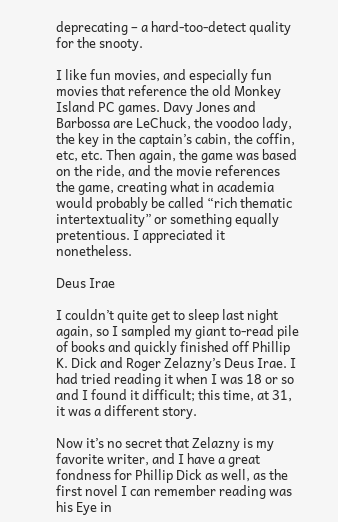deprecating – a hard-too-detect quality for the snooty.

I like fun movies, and especially fun movies that reference the old Monkey Island PC games. Davy Jones and Barbossa are LeChuck, the voodoo lady, the key in the captain’s cabin, the coffin, etc, etc. Then again, the game was based on the ride, and the movie references the game, creating what in academia would probably be called “rich thematic intertextuality” or something equally pretentious. I appreciated it nonetheless.

Deus Irae

I couldn’t quite get to sleep last night again, so I sampled my giant to-read pile of books and quickly finished off Phillip K. Dick and Roger Zelazny’s Deus Irae. I had tried reading it when I was 18 or so and I found it difficult; this time, at 31, it was a different story.

Now it’s no secret that Zelazny is my favorite writer, and I have a great fondness for Phillip Dick as well, as the first novel I can remember reading was his Eye in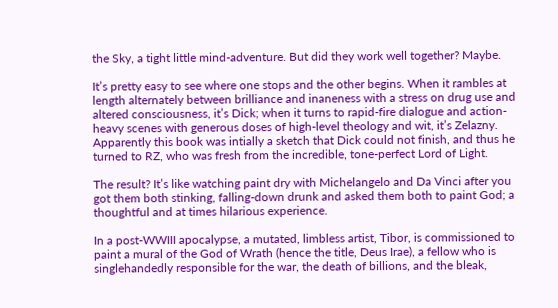the Sky, a tight little mind-adventure. But did they work well together? Maybe.

It’s pretty easy to see where one stops and the other begins. When it rambles at length alternately between brilliance and inaneness with a stress on drug use and altered consciousness, it’s Dick; when it turns to rapid-fire dialogue and action-heavy scenes with generous doses of high-level theology and wit, it’s Zelazny. Apparently this book was intially a sketch that Dick could not finish, and thus he turned to RZ, who was fresh from the incredible, tone-perfect Lord of Light.

The result? It’s like watching paint dry with Michelangelo and Da Vinci after you got them both stinking, falling-down drunk and asked them both to paint God; a thoughtful and at times hilarious experience.

In a post-WWIII apocalypse, a mutated, limbless artist, Tibor, is commissioned to paint a mural of the God of Wrath (hence the title, Deus Irae), a fellow who is singlehandedly responsible for the war, the death of billions, and the bleak,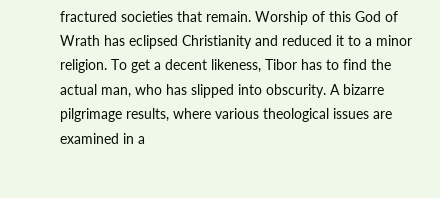fractured societies that remain. Worship of this God of Wrath has eclipsed Christianity and reduced it to a minor religion. To get a decent likeness, Tibor has to find the actual man, who has slipped into obscurity. A bizarre pilgrimage results, where various theological issues are examined in a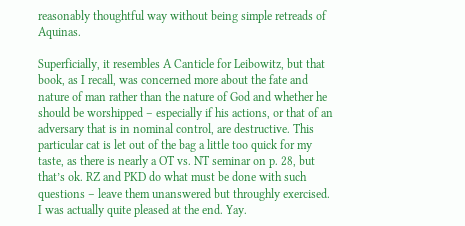reasonably thoughtful way without being simple retreads of Aquinas.

Superficially, it resembles A Canticle for Leibowitz, but that book, as I recall, was concerned more about the fate and nature of man rather than the nature of God and whether he should be worshipped – especially if his actions, or that of an adversary that is in nominal control, are destructive. This particular cat is let out of the bag a little too quick for my taste, as there is nearly a OT vs. NT seminar on p. 28, but that’s ok. RZ and PKD do what must be done with such questions – leave them unanswered but throughly exercised. I was actually quite pleased at the end. Yay.